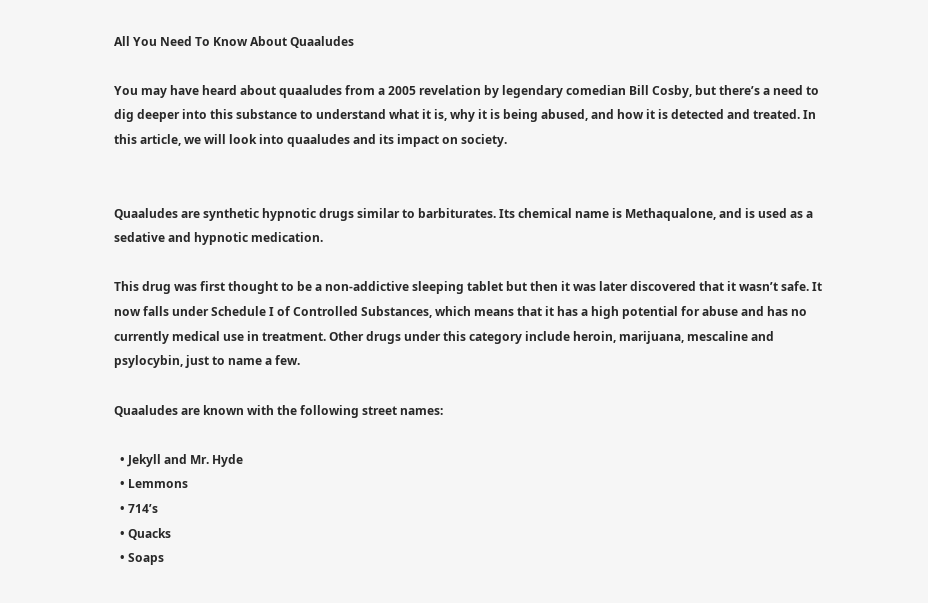All You Need To Know About Quaaludes

You may have heard about quaaludes from a 2005 revelation by legendary comedian Bill Cosby, but there’s a need to dig deeper into this substance to understand what it is, why it is being abused, and how it is detected and treated. In this article, we will look into quaaludes and its impact on society.


Quaaludes are synthetic hypnotic drugs similar to barbiturates. Its chemical name is Methaqualone, and is used as a sedative and hypnotic medication.

This drug was first thought to be a non-addictive sleeping tablet but then it was later discovered that it wasn’t safe. It now falls under Schedule I of Controlled Substances, which means that it has a high potential for abuse and has no currently medical use in treatment. Other drugs under this category include heroin, marijuana, mescaline and psylocybin, just to name a few.

Quaaludes are known with the following street names:

  • Jekyll and Mr. Hyde
  • Lemmons
  • 714’s
  • Quacks
  • Soaps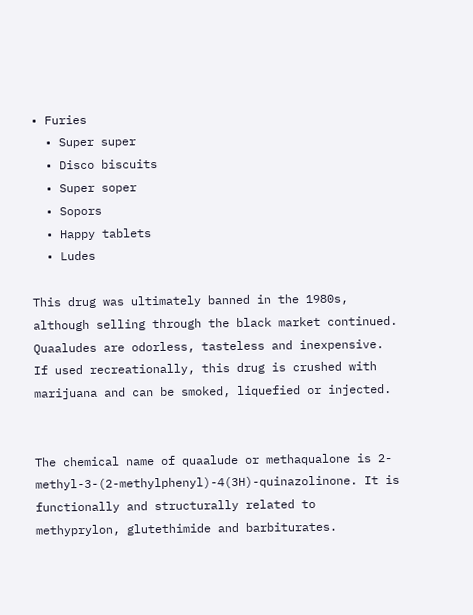• Furies
  • Super super
  • Disco biscuits
  • Super soper
  • Sopors
  • Happy tablets
  • Ludes

This drug was ultimately banned in the 1980s, although selling through the black market continued. Quaaludes are odorless, tasteless and inexpensive. If used recreationally, this drug is crushed with marijuana and can be smoked, liquefied or injected.


The chemical name of quaalude or methaqualone is 2-methyl-3-(2-methylphenyl)-4(3H)-quinazolinone. It is functionally and structurally related to methyprylon, glutethimide and barbiturates.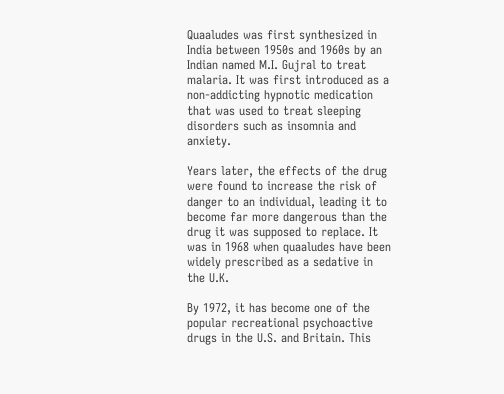Quaaludes was first synthesized in India between 1950s and 1960s by an Indian named M.I. Gujral to treat malaria. It was first introduced as a non-addicting hypnotic medication that was used to treat sleeping disorders such as insomnia and anxiety.

Years later, the effects of the drug were found to increase the risk of danger to an individual, leading it to become far more dangerous than the drug it was supposed to replace. It was in 1968 when quaaludes have been widely prescribed as a sedative in the U.K.

By 1972, it has become one of the popular recreational psychoactive drugs in the U.S. and Britain. This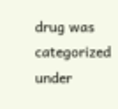drug was categorized under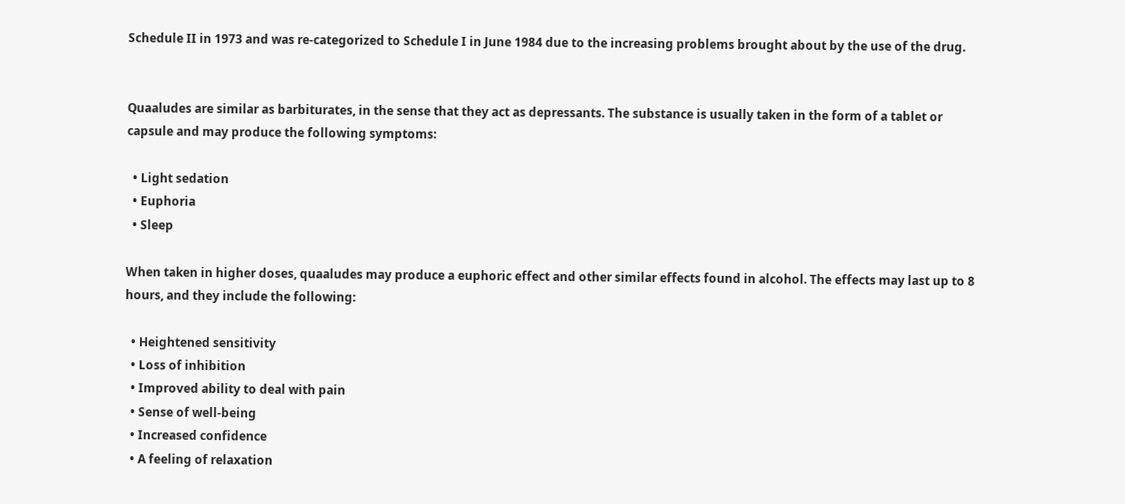Schedule II in 1973 and was re-categorized to Schedule I in June 1984 due to the increasing problems brought about by the use of the drug.


Quaaludes are similar as barbiturates, in the sense that they act as depressants. The substance is usually taken in the form of a tablet or capsule and may produce the following symptoms:

  • Light sedation
  • Euphoria
  • Sleep

When taken in higher doses, quaaludes may produce a euphoric effect and other similar effects found in alcohol. The effects may last up to 8 hours, and they include the following:

  • Heightened sensitivity
  • Loss of inhibition
  • Improved ability to deal with pain
  • Sense of well-being
  • Increased confidence
  • A feeling of relaxation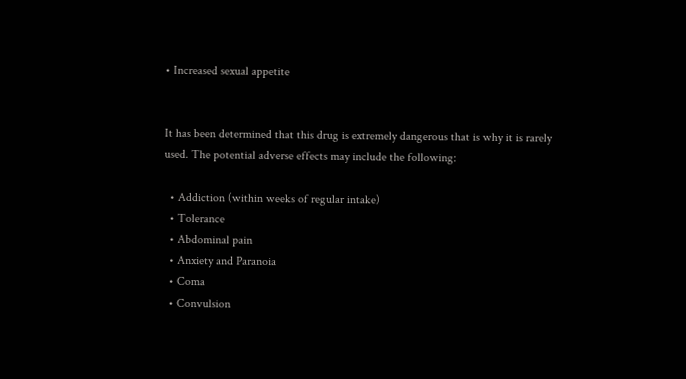• Increased sexual appetite


It has been determined that this drug is extremely dangerous that is why it is rarely used. The potential adverse effects may include the following:

  • Addiction (within weeks of regular intake)
  • Tolerance
  • Abdominal pain
  • Anxiety and Paranoia
  • Coma
  • Convulsion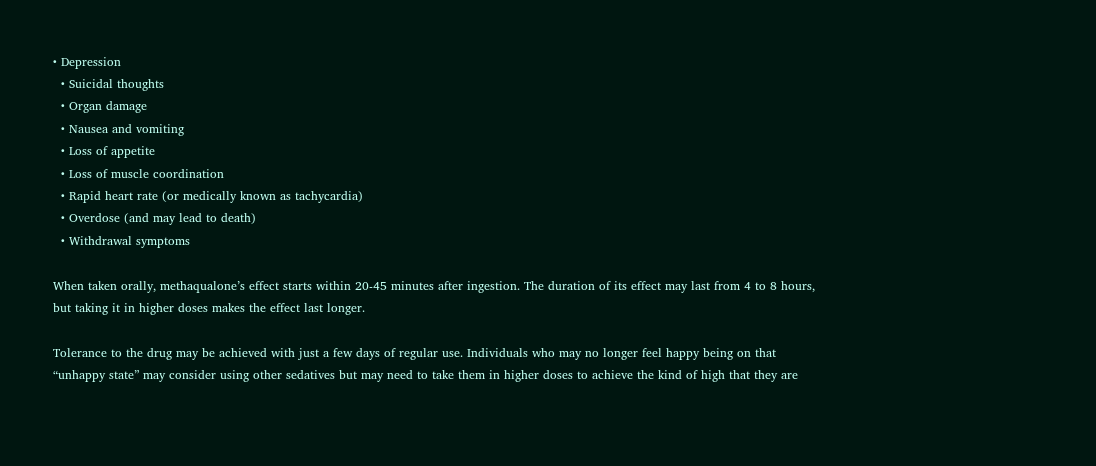• Depression
  • Suicidal thoughts
  • Organ damage
  • Nausea and vomiting
  • Loss of appetite
  • Loss of muscle coordination
  • Rapid heart rate (or medically known as tachycardia)
  • Overdose (and may lead to death)
  • Withdrawal symptoms

When taken orally, methaqualone’s effect starts within 20-45 minutes after ingestion. The duration of its effect may last from 4 to 8 hours, but taking it in higher doses makes the effect last longer.

Tolerance to the drug may be achieved with just a few days of regular use. Individuals who may no longer feel happy being on that “unhappy state” may consider using other sedatives but may need to take them in higher doses to achieve the kind of high that they are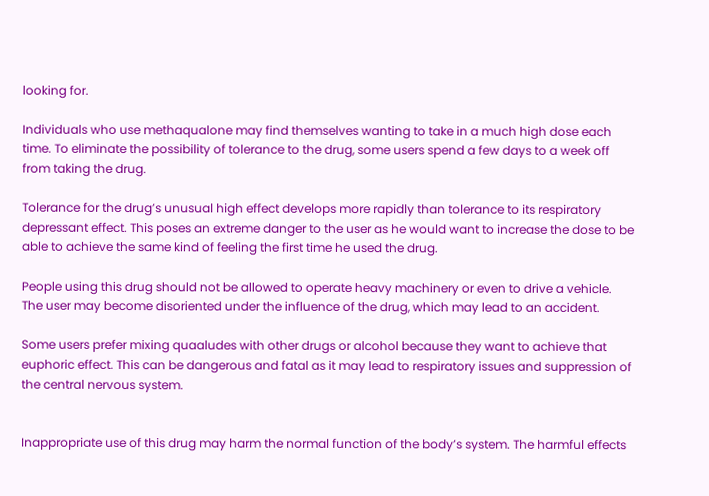looking for.

Individuals who use methaqualone may find themselves wanting to take in a much high dose each time. To eliminate the possibility of tolerance to the drug, some users spend a few days to a week off from taking the drug.

Tolerance for the drug’s unusual high effect develops more rapidly than tolerance to its respiratory depressant effect. This poses an extreme danger to the user as he would want to increase the dose to be able to achieve the same kind of feeling the first time he used the drug.

People using this drug should not be allowed to operate heavy machinery or even to drive a vehicle. The user may become disoriented under the influence of the drug, which may lead to an accident.

Some users prefer mixing quaaludes with other drugs or alcohol because they want to achieve that euphoric effect. This can be dangerous and fatal as it may lead to respiratory issues and suppression of the central nervous system.


Inappropriate use of this drug may harm the normal function of the body’s system. The harmful effects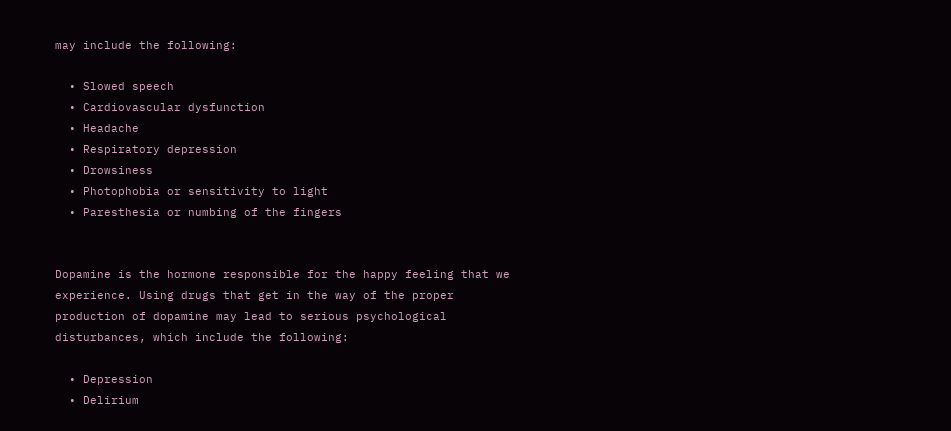may include the following:

  • Slowed speech
  • Cardiovascular dysfunction
  • Headache
  • Respiratory depression
  • Drowsiness
  • Photophobia or sensitivity to light
  • Paresthesia or numbing of the fingers


Dopamine is the hormone responsible for the happy feeling that we experience. Using drugs that get in the way of the proper production of dopamine may lead to serious psychological disturbances, which include the following:

  • Depression
  • Delirium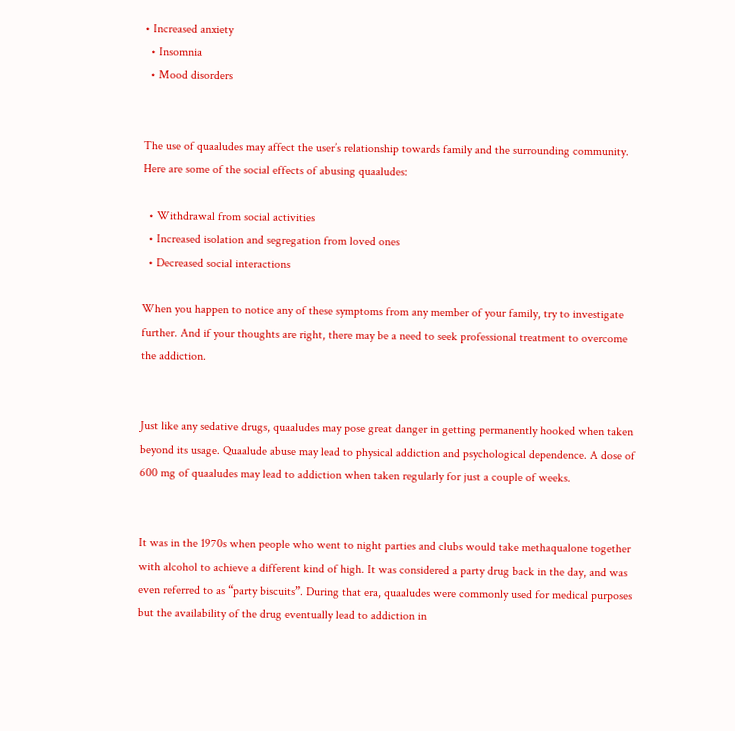• Increased anxiety
  • Insomnia
  • Mood disorders


The use of quaaludes may affect the user’s relationship towards family and the surrounding community. Here are some of the social effects of abusing quaaludes:

  • Withdrawal from social activities
  • Increased isolation and segregation from loved ones
  • Decreased social interactions

When you happen to notice any of these symptoms from any member of your family, try to investigate further. And if your thoughts are right, there may be a need to seek professional treatment to overcome the addiction.


Just like any sedative drugs, quaaludes may pose great danger in getting permanently hooked when taken beyond its usage. Quaalude abuse may lead to physical addiction and psychological dependence. A dose of 600 mg of quaaludes may lead to addiction when taken regularly for just a couple of weeks.


It was in the 1970s when people who went to night parties and clubs would take methaqualone together with alcohol to achieve a different kind of high. It was considered a party drug back in the day, and was even referred to as “party biscuits”. During that era, quaaludes were commonly used for medical purposes but the availability of the drug eventually lead to addiction in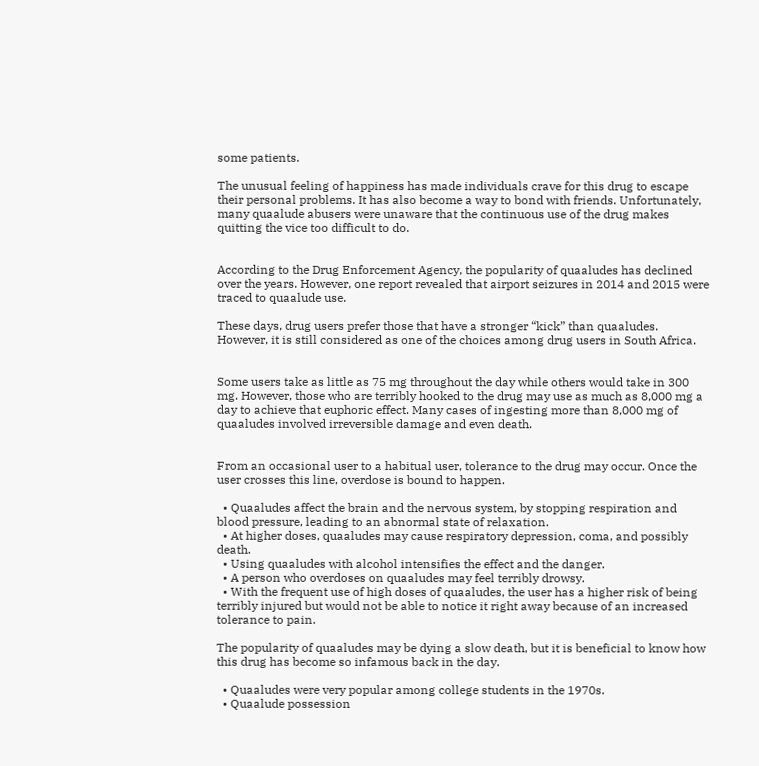some patients.

The unusual feeling of happiness has made individuals crave for this drug to escape their personal problems. It has also become a way to bond with friends. Unfortunately, many quaalude abusers were unaware that the continuous use of the drug makes quitting the vice too difficult to do.


According to the Drug Enforcement Agency, the popularity of quaaludes has declined over the years. However, one report revealed that airport seizures in 2014 and 2015 were traced to quaalude use.

These days, drug users prefer those that have a stronger “kick” than quaaludes. However, it is still considered as one of the choices among drug users in South Africa.


Some users take as little as 75 mg throughout the day while others would take in 300 mg. However, those who are terribly hooked to the drug may use as much as 8,000 mg a day to achieve that euphoric effect. Many cases of ingesting more than 8,000 mg of quaaludes involved irreversible damage and even death.


From an occasional user to a habitual user, tolerance to the drug may occur. Once the user crosses this line, overdose is bound to happen.

  • Quaaludes affect the brain and the nervous system, by stopping respiration and blood pressure, leading to an abnormal state of relaxation.
  • At higher doses, quaaludes may cause respiratory depression, coma, and possibly death.
  • Using quaaludes with alcohol intensifies the effect and the danger.
  • A person who overdoses on quaaludes may feel terribly drowsy.
  • With the frequent use of high doses of quaaludes, the user has a higher risk of being terribly injured but would not be able to notice it right away because of an increased tolerance to pain.

The popularity of quaaludes may be dying a slow death, but it is beneficial to know how this drug has become so infamous back in the day.

  • Quaaludes were very popular among college students in the 1970s.
  • Quaalude possession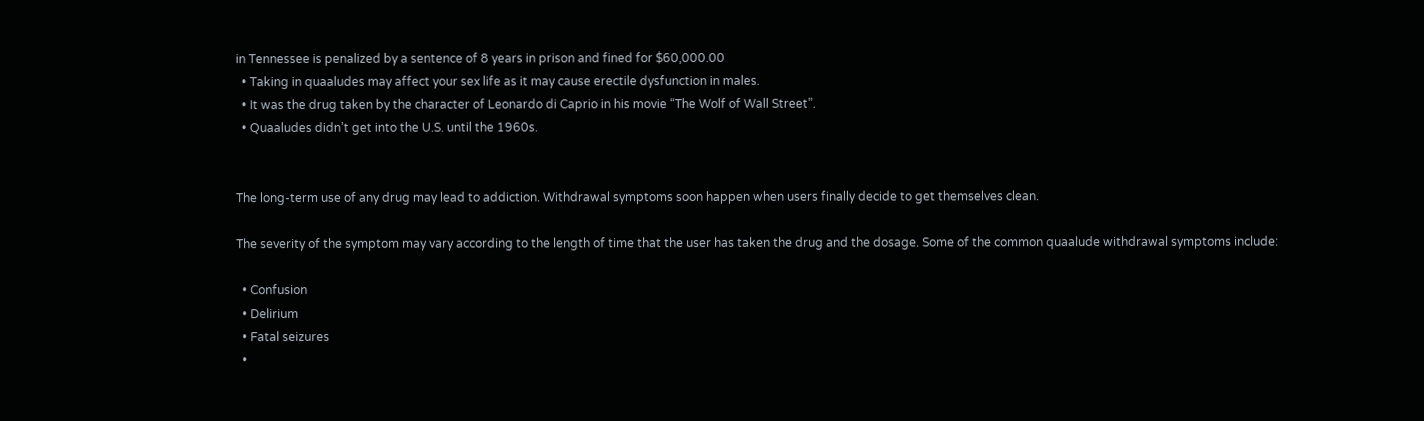in Tennessee is penalized by a sentence of 8 years in prison and fined for $60,000.00
  • Taking in quaaludes may affect your sex life as it may cause erectile dysfunction in males.
  • It was the drug taken by the character of Leonardo di Caprio in his movie “The Wolf of Wall Street”.
  • Quaaludes didn’t get into the U.S. until the 1960s.


The long-term use of any drug may lead to addiction. Withdrawal symptoms soon happen when users finally decide to get themselves clean.

The severity of the symptom may vary according to the length of time that the user has taken the drug and the dosage. Some of the common quaalude withdrawal symptoms include:

  • Confusion
  • Delirium
  • Fatal seizures
  •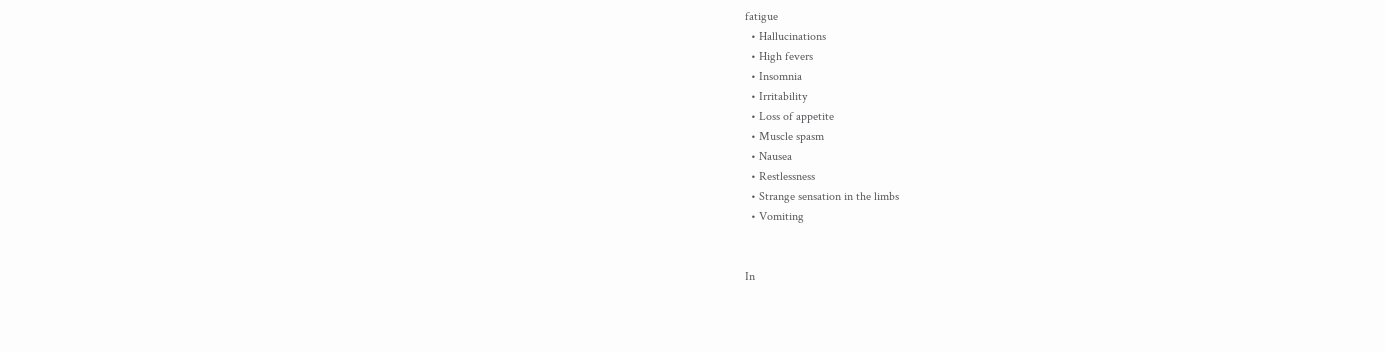fatigue
  • Hallucinations
  • High fevers
  • Insomnia
  • Irritability
  • Loss of appetite
  • Muscle spasm
  • Nausea
  • Restlessness
  • Strange sensation in the limbs
  • Vomiting


In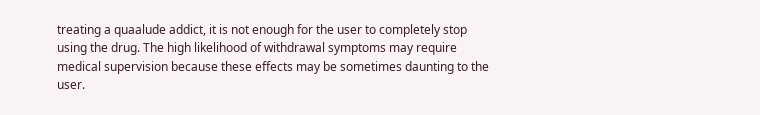treating a quaalude addict, it is not enough for the user to completely stop using the drug. The high likelihood of withdrawal symptoms may require medical supervision because these effects may be sometimes daunting to the user.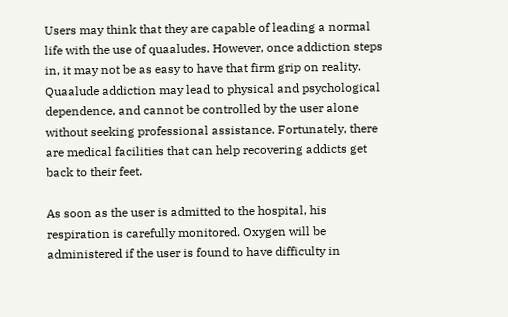Users may think that they are capable of leading a normal life with the use of quaaludes. However, once addiction steps in, it may not be as easy to have that firm grip on reality. Quaalude addiction may lead to physical and psychological dependence, and cannot be controlled by the user alone without seeking professional assistance. Fortunately, there are medical facilities that can help recovering addicts get back to their feet.

As soon as the user is admitted to the hospital, his respiration is carefully monitored. Oxygen will be administered if the user is found to have difficulty in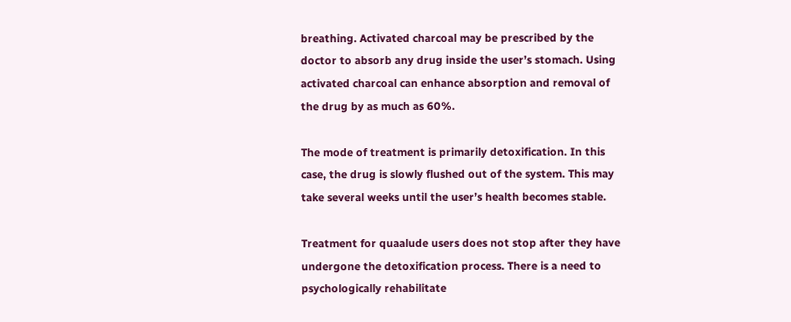breathing. Activated charcoal may be prescribed by the doctor to absorb any drug inside the user’s stomach. Using activated charcoal can enhance absorption and removal of the drug by as much as 60%.

The mode of treatment is primarily detoxification. In this case, the drug is slowly flushed out of the system. This may take several weeks until the user’s health becomes stable.

Treatment for quaalude users does not stop after they have undergone the detoxification process. There is a need to psychologically rehabilitate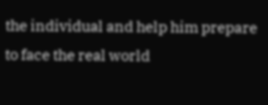the individual and help him prepare to face the real world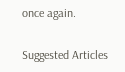once again.

Suggested Articles